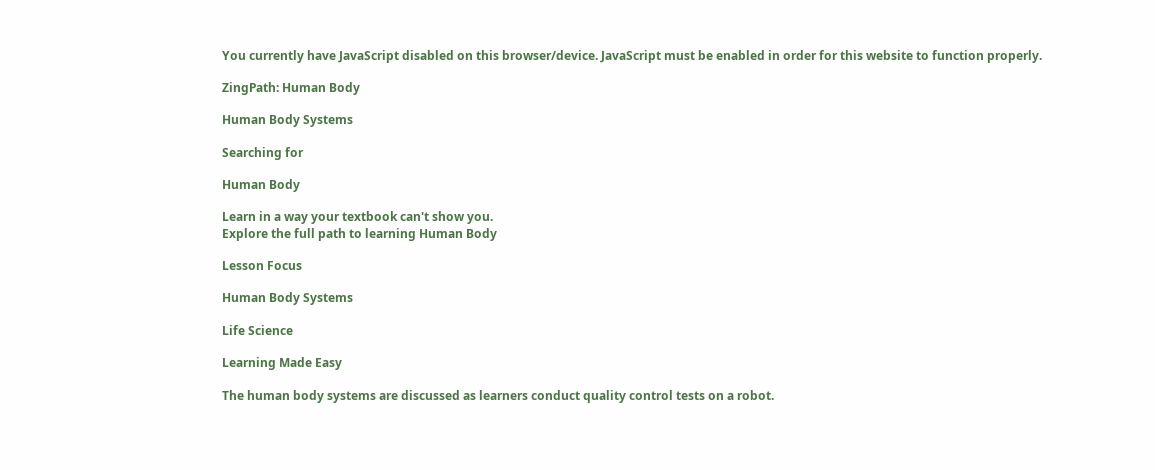You currently have JavaScript disabled on this browser/device. JavaScript must be enabled in order for this website to function properly.

ZingPath: Human Body

Human Body Systems

Searching for

Human Body

Learn in a way your textbook can't show you.
Explore the full path to learning Human Body

Lesson Focus

Human Body Systems

Life Science

Learning Made Easy

The human body systems are discussed as learners conduct quality control tests on a robot.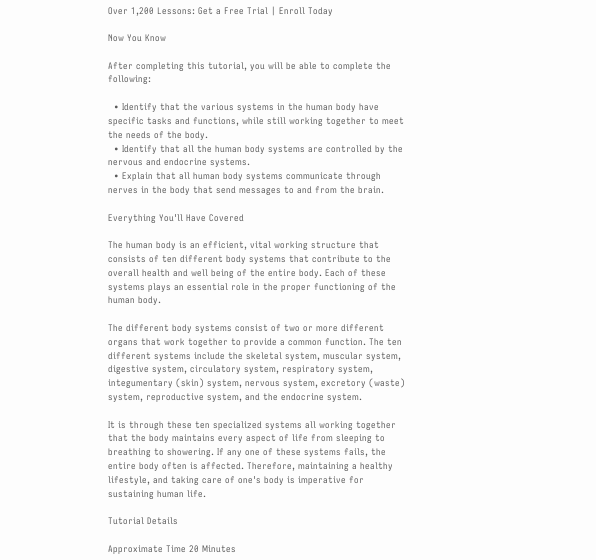Over 1,200 Lessons: Get a Free Trial | Enroll Today

Now You Know

After completing this tutorial, you will be able to complete the following:

  • Identify that the various systems in the human body have specific tasks and functions, while still working together to meet the needs of the body.
  • Identify that all the human body systems are controlled by the nervous and endocrine systems.
  • Explain that all human body systems communicate through nerves in the body that send messages to and from the brain.

Everything You'll Have Covered

The human body is an efficient, vital working structure that consists of ten different body systems that contribute to the overall health and well being of the entire body. Each of these systems plays an essential role in the proper functioning of the human body.

The different body systems consist of two or more different organs that work together to provide a common function. The ten different systems include the skeletal system, muscular system, digestive system, circulatory system, respiratory system, integumentary (skin) system, nervous system, excretory (waste) system, reproductive system, and the endocrine system.

It is through these ten specialized systems all working together that the body maintains every aspect of life from sleeping to breathing to showering. If any one of these systems fails, the entire body often is affected. Therefore, maintaining a healthy lifestyle, and taking care of one's body is imperative for sustaining human life.

Tutorial Details

Approximate Time 20 Minutes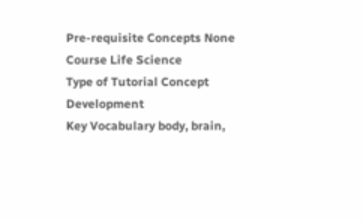Pre-requisite Concepts None
Course Life Science
Type of Tutorial Concept Development
Key Vocabulary body, brain,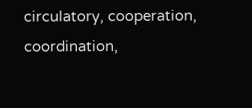circulatory, cooperation, coordination,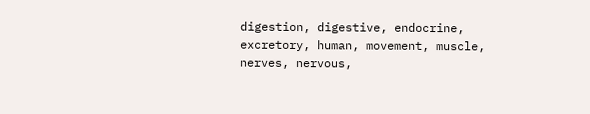digestion, digestive, endocrine, excretory, human, movement, muscle, nerves, nervous,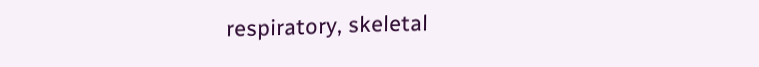respiratory, skeletal